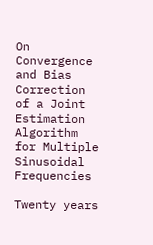On Convergence and Bias Correction of a Joint Estimation Algorithm for Multiple Sinusoidal Frequencies

Twenty years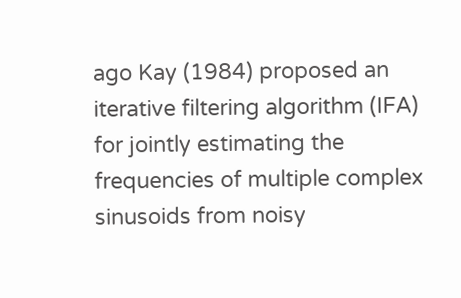ago Kay (1984) proposed an iterative filtering algorithm (IFA) for jointly estimating the frequencies of multiple complex sinusoids from noisy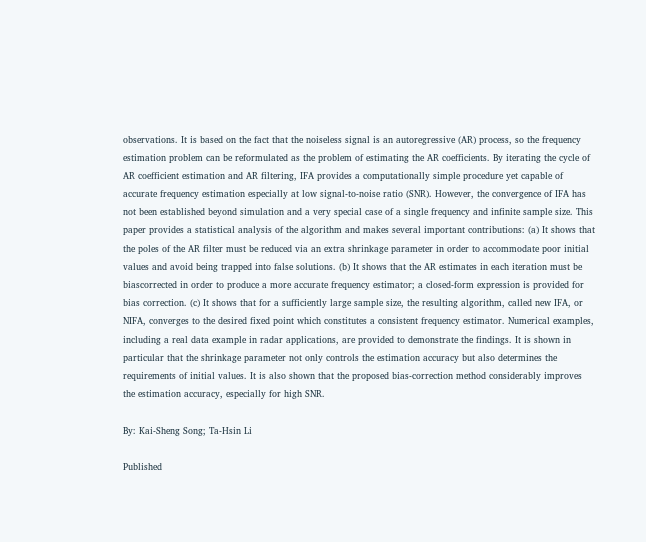observations. It is based on the fact that the noiseless signal is an autoregressive (AR) process, so the frequency estimation problem can be reformulated as the problem of estimating the AR coefficients. By iterating the cycle of AR coefficient estimation and AR filtering, IFA provides a computationally simple procedure yet capable of accurate frequency estimation especially at low signal-to-noise ratio (SNR). However, the convergence of IFA has not been established beyond simulation and a very special case of a single frequency and infinite sample size. This paper provides a statistical analysis of the algorithm and makes several important contributions: (a) It shows that the poles of the AR filter must be reduced via an extra shrinkage parameter in order to accommodate poor initial values and avoid being trapped into false solutions. (b) It shows that the AR estimates in each iteration must be biascorrected in order to produce a more accurate frequency estimator; a closed-form expression is provided for bias correction. (c) It shows that for a sufficiently large sample size, the resulting algorithm, called new IFA, or NIFA, converges to the desired fixed point which constitutes a consistent frequency estimator. Numerical examples, including a real data example in radar applications, are provided to demonstrate the findings. It is shown in particular that the shrinkage parameter not only controls the estimation accuracy but also determines the requirements of initial values. It is also shown that the proposed bias-correction method considerably improves the estimation accuracy, especially for high SNR.

By: Kai-Sheng Song; Ta-Hsin Li

Published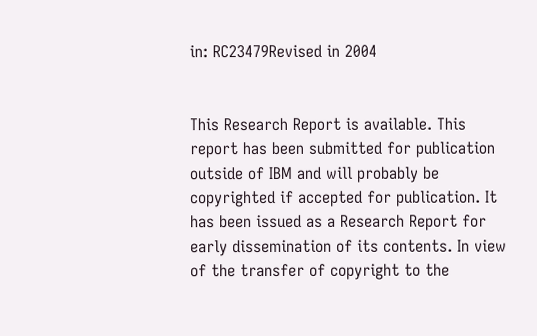in: RC23479Revised in 2004


This Research Report is available. This report has been submitted for publication outside of IBM and will probably be copyrighted if accepted for publication. It has been issued as a Research Report for early dissemination of its contents. In view of the transfer of copyright to the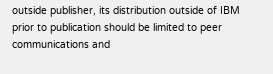outside publisher, its distribution outside of IBM prior to publication should be limited to peer communications and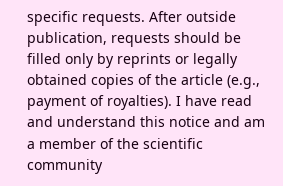specific requests. After outside publication, requests should be filled only by reprints or legally obtained copies of the article (e.g., payment of royalties). I have read and understand this notice and am a member of the scientific community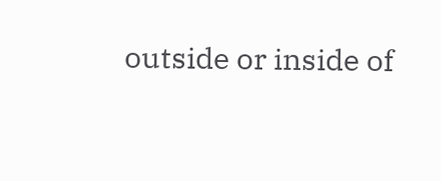outside or inside of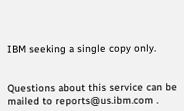IBM seeking a single copy only.


Questions about this service can be mailed to reports@us.ibm.com .